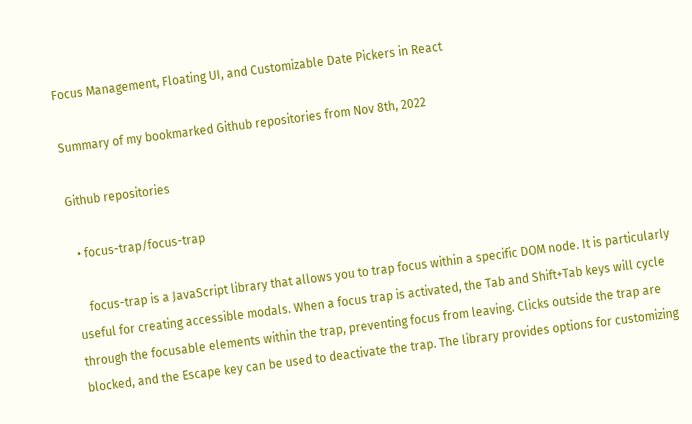Focus Management, Floating UI, and Customizable Date Pickers in React

Summary of my bookmarked Github repositories from Nov 8th, 2022

Github repositories

  • focus-trap/focus-trap

    focus-trap is a JavaScript library that allows you to trap focus within a specific DOM node. It is particularly useful for creating accessible modals. When a focus trap is activated, the Tab and Shift+Tab keys will cycle through the focusable elements within the trap, preventing focus from leaving. Clicks outside the trap are blocked, and the Escape key can be used to deactivate the trap. The library provides options for customizing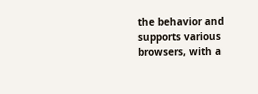the behavior and supports various browsers, with a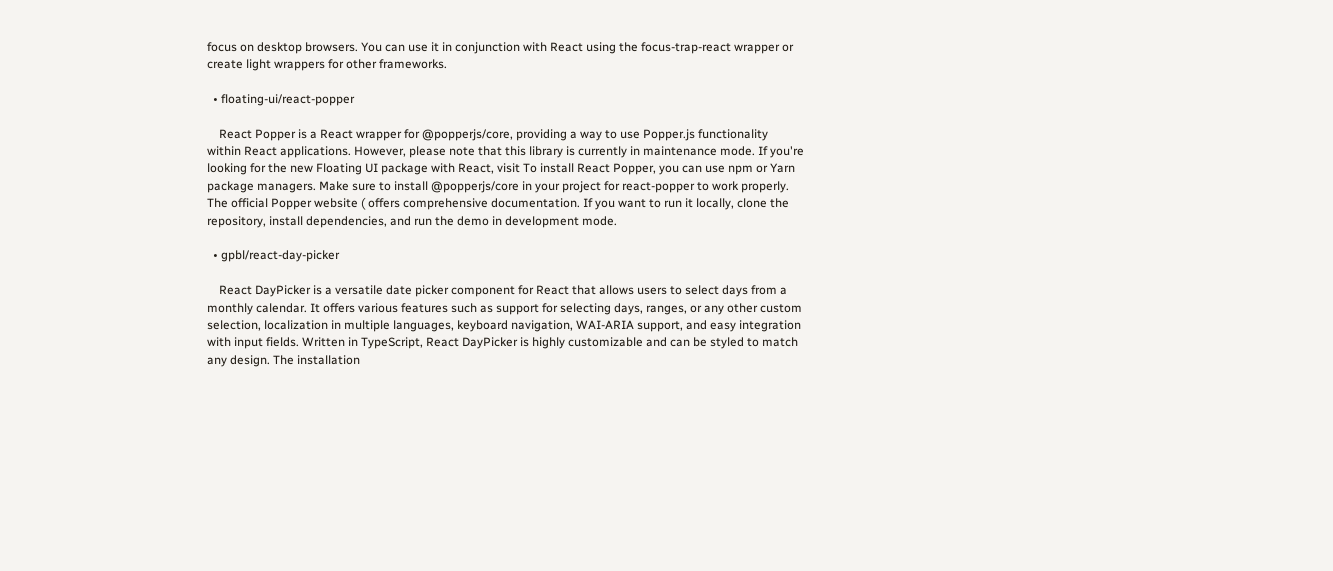focus on desktop browsers. You can use it in conjunction with React using the focus-trap-react wrapper or create light wrappers for other frameworks.

  • floating-ui/react-popper

    React Popper is a React wrapper for @popperjs/core, providing a way to use Popper.js functionality within React applications. However, please note that this library is currently in maintenance mode. If you're looking for the new Floating UI package with React, visit To install React Popper, you can use npm or Yarn package managers. Make sure to install @popperjs/core in your project for react-popper to work properly. The official Popper website ( offers comprehensive documentation. If you want to run it locally, clone the repository, install dependencies, and run the demo in development mode.

  • gpbl/react-day-picker

    React DayPicker is a versatile date picker component for React that allows users to select days from a monthly calendar. It offers various features such as support for selecting days, ranges, or any other custom selection, localization in multiple languages, keyboard navigation, WAI-ARIA support, and easy integration with input fields. Written in TypeScript, React DayPicker is highly customizable and can be styled to match any design. The installation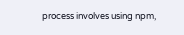process involves using npm,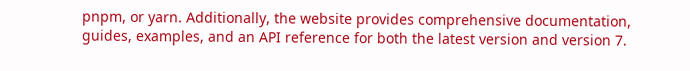pnpm, or yarn. Additionally, the website provides comprehensive documentation, guides, examples, and an API reference for both the latest version and version 7.